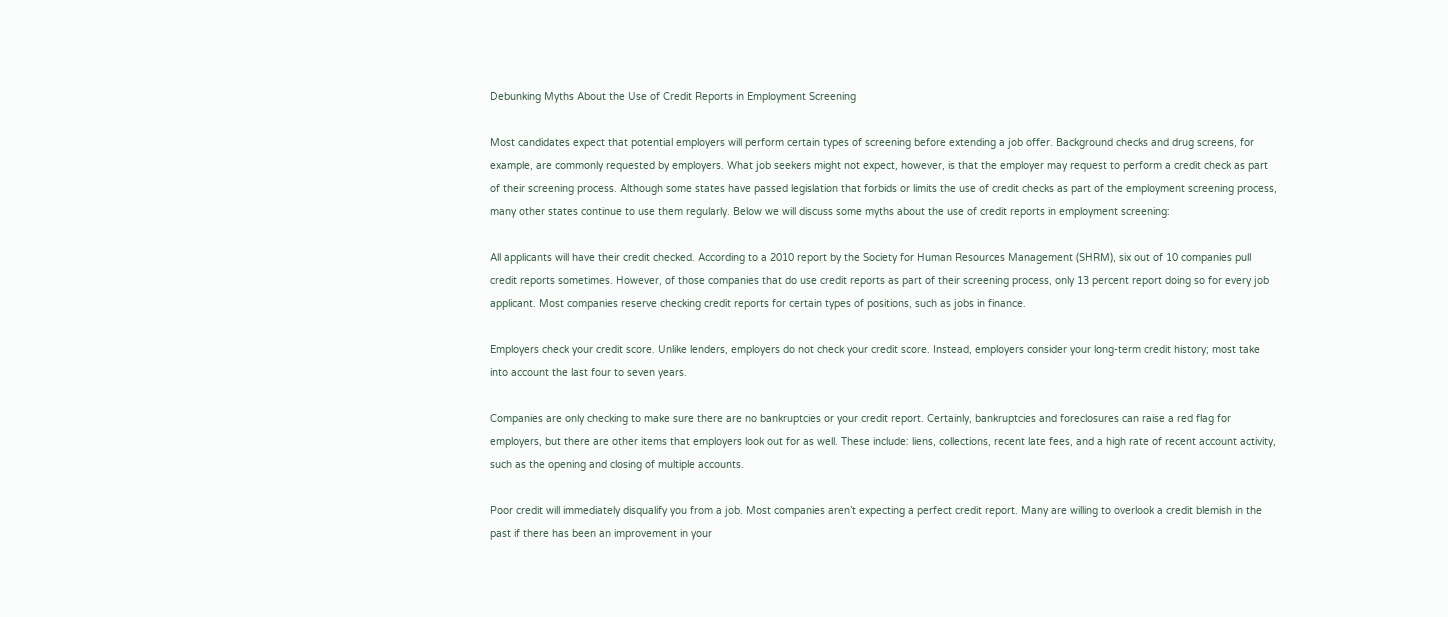Debunking Myths About the Use of Credit Reports in Employment Screening

Most candidates expect that potential employers will perform certain types of screening before extending a job offer. Background checks and drug screens, for example, are commonly requested by employers. What job seekers might not expect, however, is that the employer may request to perform a credit check as part of their screening process. Although some states have passed legislation that forbids or limits the use of credit checks as part of the employment screening process, many other states continue to use them regularly. Below we will discuss some myths about the use of credit reports in employment screening:

All applicants will have their credit checked. According to a 2010 report by the Society for Human Resources Management (SHRM), six out of 10 companies pull credit reports sometimes. However, of those companies that do use credit reports as part of their screening process, only 13 percent report doing so for every job applicant. Most companies reserve checking credit reports for certain types of positions, such as jobs in finance.

Employers check your credit score. Unlike lenders, employers do not check your credit score. Instead, employers consider your long-term credit history; most take into account the last four to seven years.

Companies are only checking to make sure there are no bankruptcies or your credit report. Certainly, bankruptcies and foreclosures can raise a red flag for employers, but there are other items that employers look out for as well. These include: liens, collections, recent late fees, and a high rate of recent account activity, such as the opening and closing of multiple accounts.

Poor credit will immediately disqualify you from a job. Most companies aren’t expecting a perfect credit report. Many are willing to overlook a credit blemish in the past if there has been an improvement in your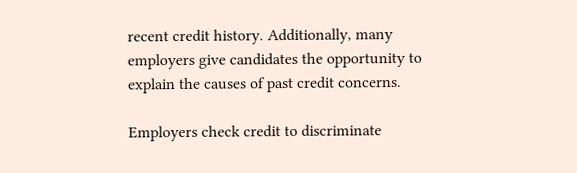recent credit history. Additionally, many employers give candidates the opportunity to explain the causes of past credit concerns.

Employers check credit to discriminate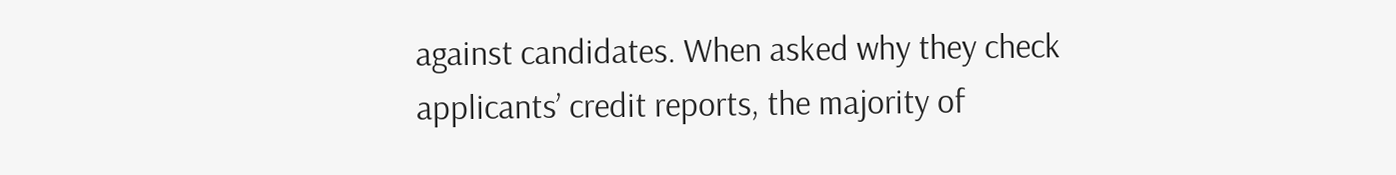against candidates. When asked why they check applicants’ credit reports, the majority of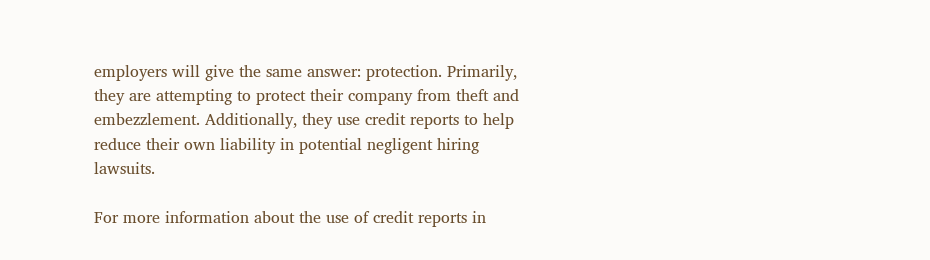employers will give the same answer: protection. Primarily, they are attempting to protect their company from theft and embezzlement. Additionally, they use credit reports to help reduce their own liability in potential negligent hiring lawsuits.

For more information about the use of credit reports in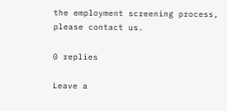the employment screening process, please contact us.

0 replies

Leave a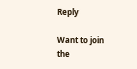Reply

Want to join the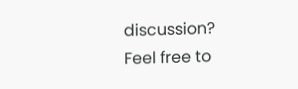discussion?
Feel free to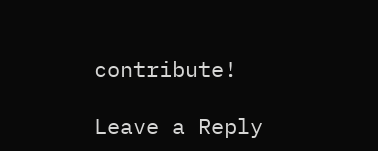contribute!

Leave a Reply